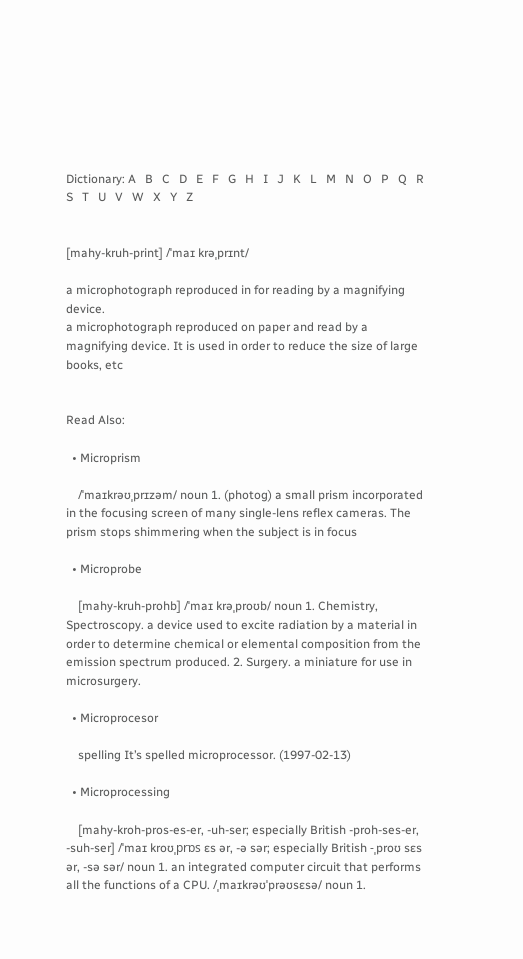Dictionary: A   B   C   D   E   F   G   H   I   J   K   L   M   N   O   P   Q   R   S   T   U   V   W   X   Y   Z


[mahy-kruh-print] /ˈmaɪ krəˌprɪnt/

a microphotograph reproduced in for reading by a magnifying device.
a microphotograph reproduced on paper and read by a magnifying device. It is used in order to reduce the size of large books, etc


Read Also:

  • Microprism

    /ˈmaɪkrəʊˌprɪzəm/ noun 1. (photog) a small prism incorporated in the focusing screen of many single-lens reflex cameras. The prism stops shimmering when the subject is in focus

  • Microprobe

    [mahy-kruh-prohb] /ˈmaɪ krəˌproʊb/ noun 1. Chemistry, Spectroscopy. a device used to excite radiation by a material in order to determine chemical or elemental composition from the emission spectrum produced. 2. Surgery. a miniature for use in microsurgery.

  • Microprocesor

    spelling It’s spelled microprocessor. (1997-02-13)

  • Microprocessing

    [mahy-kroh-pros-es-er, ‐uh-ser; especially British ‐proh-ses-er, ‐suh-ser] /ˈmaɪ kroʊˌprɒs ɛs ər, ‐ə sər; especially British ‐ˌproʊ sɛs ər, ‐sə sər/ noun 1. an integrated computer circuit that performs all the functions of a CPU. /ˌmaɪkrəʊˈprəʊsɛsə/ noun 1.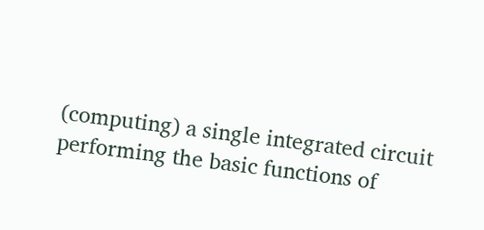(computing) a single integrated circuit performing the basic functions of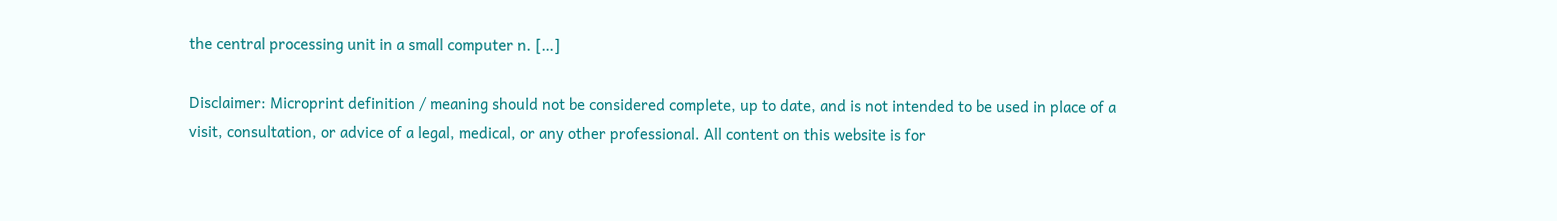the central processing unit in a small computer n. […]

Disclaimer: Microprint definition / meaning should not be considered complete, up to date, and is not intended to be used in place of a visit, consultation, or advice of a legal, medical, or any other professional. All content on this website is for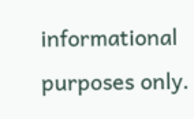informational purposes only.